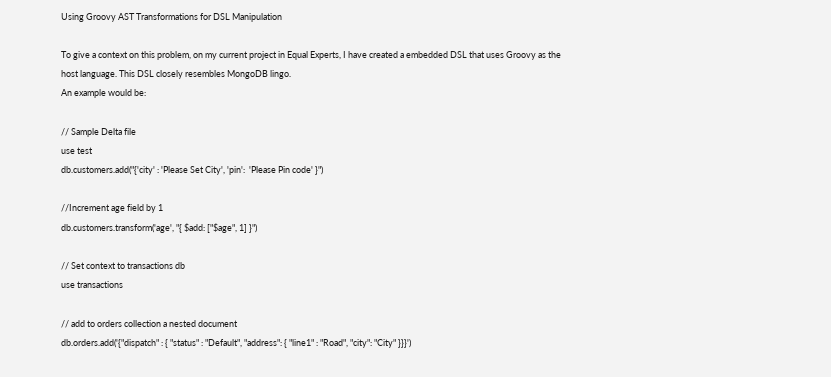Using Groovy AST Transformations for DSL Manipulation

To give a context on this problem, on my current project in Equal Experts, I have created a embedded DSL that uses Groovy as the host language. This DSL closely resembles MongoDB lingo.
An example would be:

// Sample Delta file
use test
db.customers.add("{'city' : 'Please Set City', 'pin':  'Please Pin code' }")

//Increment age field by 1
db.customers.transform('age', "{ $add: ["$age", 1] }")

// Set context to transactions db
use transactions

// add to orders collection a nested document
db.orders.add('{"dispatch" : { "status" : "Default", "address": { "line1" : "Road", "city": "City" }}}')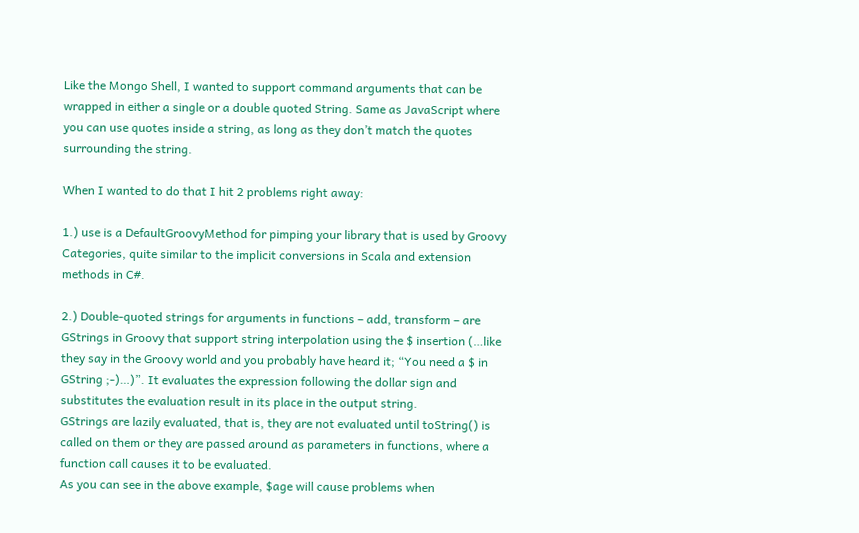Like the Mongo Shell, I wanted to support command arguments that can be wrapped in either a single or a double quoted String. Same as JavaScript where you can use quotes inside a string, as long as they don’t match the quotes surrounding the string.

When I wanted to do that I hit 2 problems right away:

1.) use is a DefaultGroovyMethod for pimping your library that is used by Groovy Categories, quite similar to the implicit conversions in Scala and extension methods in C#.

2.) Double-quoted strings for arguments in functions – add, transform – are GStrings in Groovy that support string interpolation using the $ insertion (…like they say in the Groovy world and you probably have heard it; “You need a $ in GString ;-)…)”. It evaluates the expression following the dollar sign and substitutes the evaluation result in its place in the output string.
GStrings are lazily evaluated, that is, they are not evaluated until toString() is called on them or they are passed around as parameters in functions, where a function call causes it to be evaluated.
As you can see in the above example, $age will cause problems when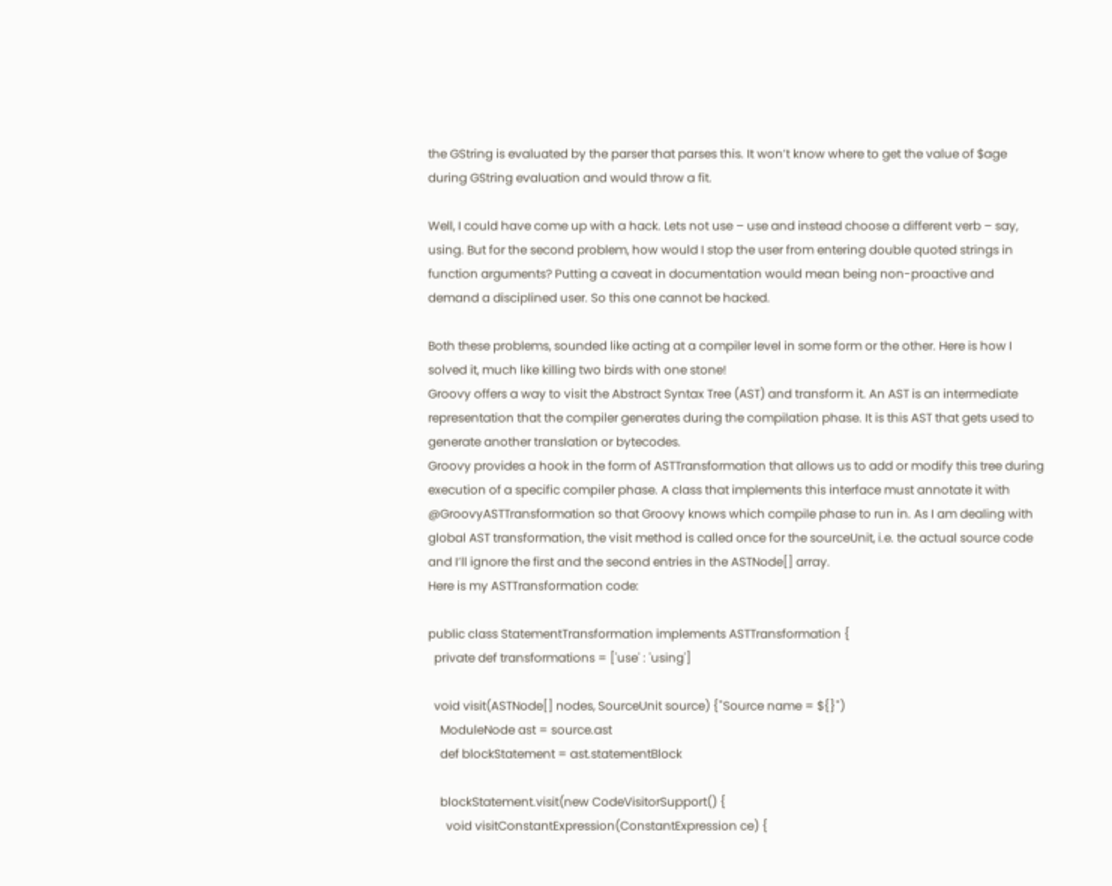the GString is evaluated by the parser that parses this. It won’t know where to get the value of $age during GString evaluation and would throw a fit.

Well, I could have come up with a hack. Lets not use – use and instead choose a different verb – say, using. But for the second problem, how would I stop the user from entering double quoted strings in function arguments? Putting a caveat in documentation would mean being non-proactive and demand a disciplined user. So this one cannot be hacked.

Both these problems, sounded like acting at a compiler level in some form or the other. Here is how I solved it, much like killing two birds with one stone!
Groovy offers a way to visit the Abstract Syntax Tree (AST) and transform it. An AST is an intermediate representation that the compiler generates during the compilation phase. It is this AST that gets used to generate another translation or bytecodes.
Groovy provides a hook in the form of ASTTransformation that allows us to add or modify this tree during execution of a specific compiler phase. A class that implements this interface must annotate it with @GroovyASTTransformation so that Groovy knows which compile phase to run in. As I am dealing with global AST transformation, the visit method is called once for the sourceUnit, i.e. the actual source code and I’ll ignore the first and the second entries in the ASTNode[] array.
Here is my ASTTransformation code:

public class StatementTransformation implements ASTTransformation {
  private def transformations = ['use' : 'using']

  void visit(ASTNode[] nodes, SourceUnit source) {"Source name = ${}")
    ModuleNode ast = source.ast
    def blockStatement = ast.statementBlock

    blockStatement.visit(new CodeVisitorSupport() {
      void visitConstantExpression(ConstantExpression ce) {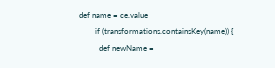def name = ce.value
        if (transformations.containsKey(name)) {
          def newName =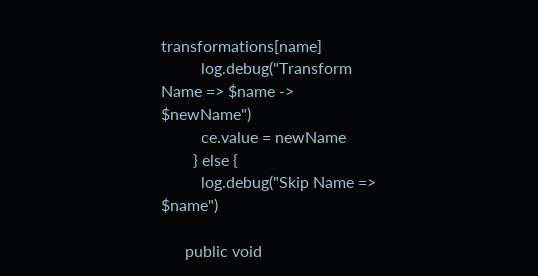transformations[name]
          log.debug("Transform Name => $name -> $newName")
          ce.value = newName
        } else {
          log.debug("Skip Name => $name")

      public void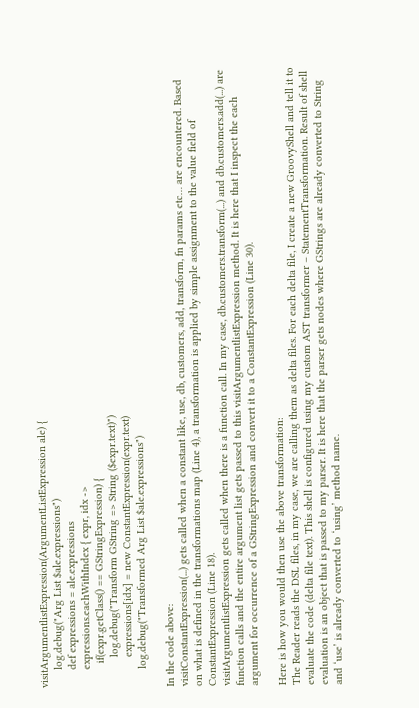visitArgumentlistExpression(ArgumentListExpression ale) {
      log.debug("Arg List $ale.expressions")
      def expressions = ale.expressions
      expressions.eachWithIndex { expr, idx ->
        if(expr.getClass() == GStringExpression) {
          log.debug("Transform GString => String ($expr.text)")
          expressions[idx] = new ConstantExpression(expr.text)
      log.debug("Transformed Arg List $ale.expressions")

In the code above:
visitConstantExpression(...) gets called when a constant like, use, db, customers, add, transform, fn params etc… are encountered. Based on what is defined in the transformations map (Line 4), a transformation is applied by simple assignment to the value field of ConstantExpression (Line 18).
visitArgumentlistExpression gets called when there is a function call. In my case, db.customers.transform(...) and db.customers.add(...) are function calls and the entire argument list gets passed to this visitArgumentlistExpression method. It is here that I inspect the each argument for occurrence of a GStringExpression and convert it to a ConstantExpression (Line 30).

Here is how you would then use the above transformation:
The Reader reads the DSL files, in my case, we are calling them as delta files. For each delta file, I create a new GroovyShell and tell it to evaluate the code (delta file text). This shell is configured using my custom AST transformer – StatementTransformation. Result of shell evaluation is an object that is passed to my parser. It is here that the parser gets nodes where GStrings are already converted to String and ‘use’ is already converted to ‘using’ method name.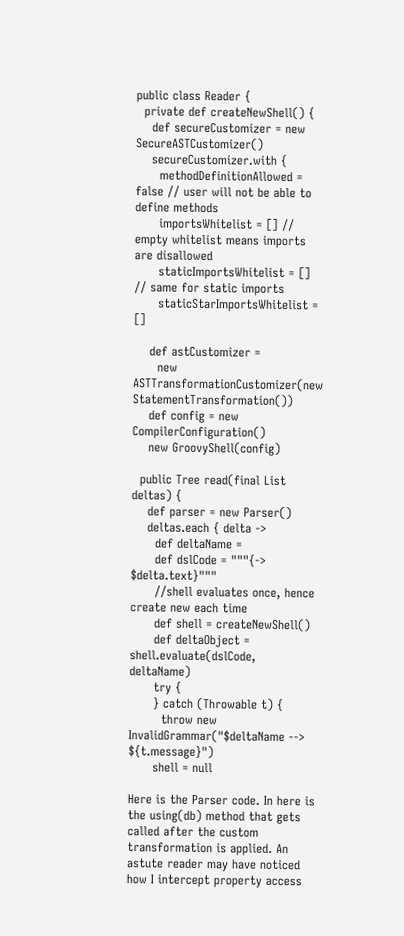public class Reader {
  private def createNewShell() {
    def secureCustomizer = new SecureASTCustomizer()
    secureCustomizer.with {
      methodDefinitionAllowed = false // user will not be able to define methods
      importsWhitelist = [] // empty whitelist means imports are disallowed
      staticImportsWhitelist = [] // same for static imports
      staticStarImportsWhitelist = []

    def astCustomizer =
      new ASTTransformationCustomizer(new StatementTransformation())
    def config = new CompilerConfiguration()
    new GroovyShell(config)

  public Tree read(final List deltas) {
    def parser = new Parser()
    deltas.each { delta ->
      def deltaName =
      def dslCode = """{-> $delta.text}"""
      //shell evaluates once, hence create new each time
      def shell = createNewShell()
      def deltaObject = shell.evaluate(dslCode, deltaName)
      try {
      } catch (Throwable t) {
        throw new InvalidGrammar("$deltaName --> ${t.message}")
      shell = null

Here is the Parser code. In here is the using(db) method that gets called after the custom transformation is applied. An astute reader may have noticed how I intercept property access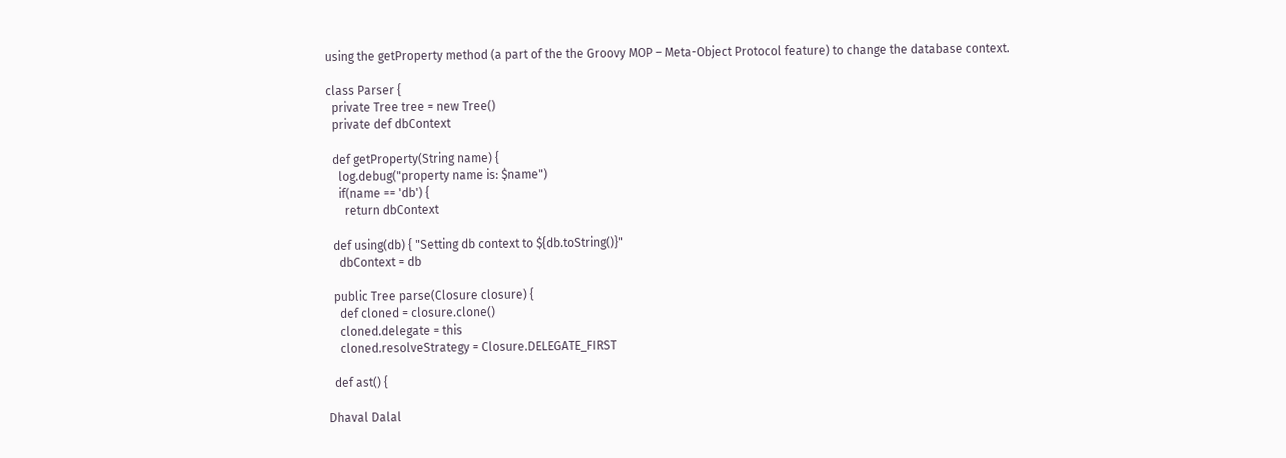using the getProperty method (a part of the the Groovy MOP – Meta-Object Protocol feature) to change the database context.

class Parser {
  private Tree tree = new Tree()
  private def dbContext

  def getProperty(String name) {
    log.debug("property name is: $name")
    if(name == 'db') {
      return dbContext

  def using(db) { "Setting db context to ${db.toString()}"
    dbContext = db

  public Tree parse(Closure closure) {
    def cloned = closure.clone()
    cloned.delegate = this
    cloned.resolveStrategy = Closure.DELEGATE_FIRST

  def ast() {

Dhaval Dalal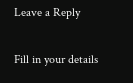Leave a Reply

Fill in your details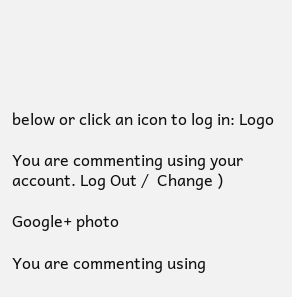below or click an icon to log in: Logo

You are commenting using your account. Log Out /  Change )

Google+ photo

You are commenting using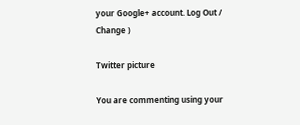your Google+ account. Log Out /  Change )

Twitter picture

You are commenting using your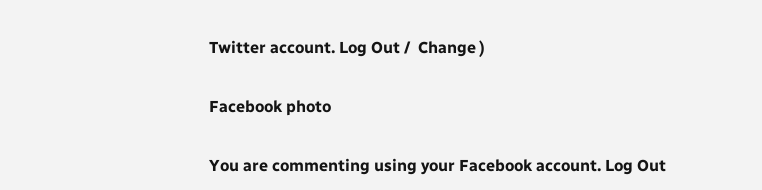Twitter account. Log Out /  Change )

Facebook photo

You are commenting using your Facebook account. Log Out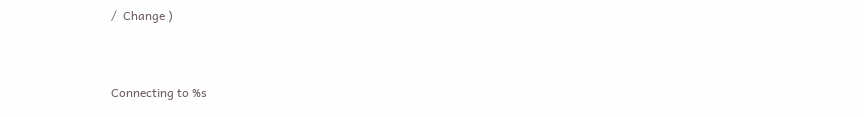/  Change )


Connecting to %s